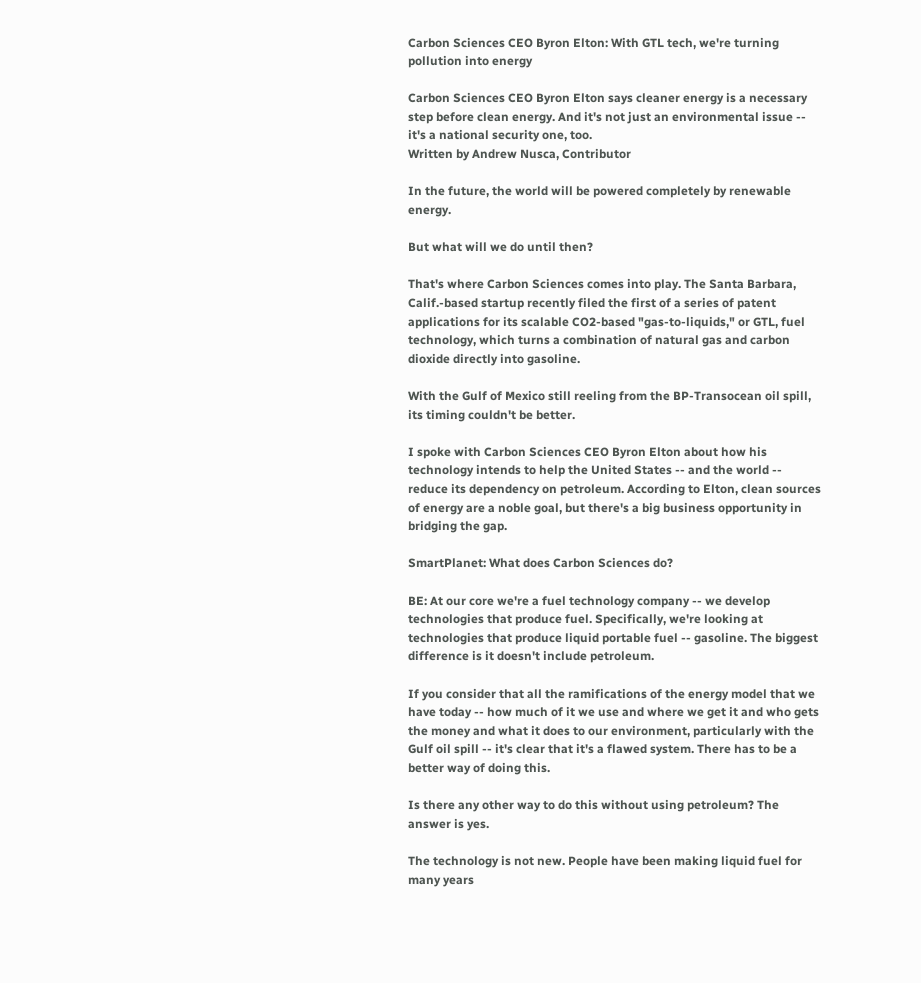Carbon Sciences CEO Byron Elton: With GTL tech, we're turning pollution into energy

Carbon Sciences CEO Byron Elton says cleaner energy is a necessary step before clean energy. And it's not just an environmental issue -- it's a national security one, too.
Written by Andrew Nusca, Contributor

In the future, the world will be powered completely by renewable energy.

But what will we do until then?

That's where Carbon Sciences comes into play. The Santa Barbara, Calif.-based startup recently filed the first of a series of patent applications for its scalable CO2-based "gas-to-liquids," or GTL, fuel technology, which turns a combination of natural gas and carbon dioxide directly into gasoline.

With the Gulf of Mexico still reeling from the BP-Transocean oil spill, its timing couldn't be better.

I spoke with Carbon Sciences CEO Byron Elton about how his technology intends to help the United States -- and the world -- reduce its dependency on petroleum. According to Elton, clean sources of energy are a noble goal, but there's a big business opportunity in bridging the gap.

SmartPlanet: What does Carbon Sciences do?

BE: At our core we're a fuel technology company -- we develop technologies that produce fuel. Specifically, we're looking at technologies that produce liquid portable fuel -- gasoline. The biggest difference is it doesn't include petroleum.

If you consider that all the ramifications of the energy model that we have today -- how much of it we use and where we get it and who gets the money and what it does to our environment, particularly with the Gulf oil spill -- it's clear that it's a flawed system. There has to be a better way of doing this.

Is there any other way to do this without using petroleum? The answer is yes.

The technology is not new. People have been making liquid fuel for many years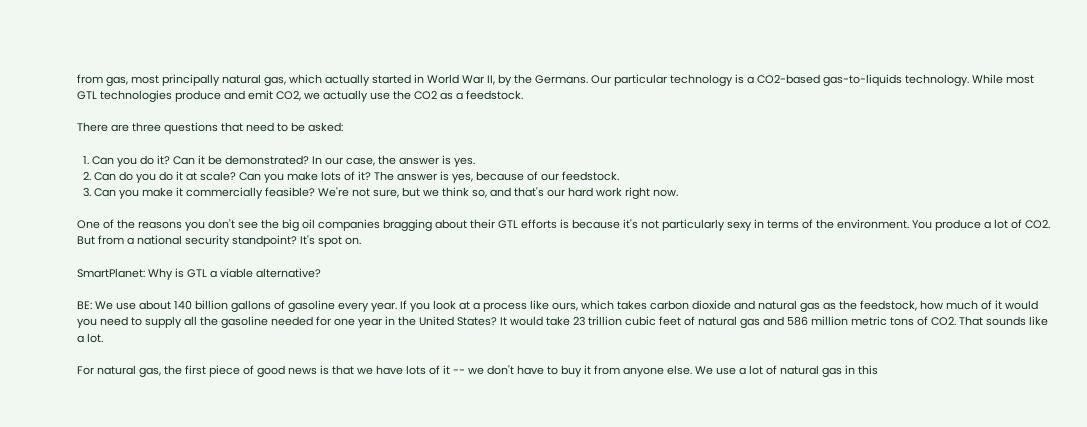from gas, most principally natural gas, which actually started in World War II, by the Germans. Our particular technology is a CO2-based gas-to-liquids technology. While most GTL technologies produce and emit CO2, we actually use the CO2 as a feedstock.

There are three questions that need to be asked:

  1. Can you do it? Can it be demonstrated? In our case, the answer is yes.
  2. Can do you do it at scale? Can you make lots of it? The answer is yes, because of our feedstock.
  3. Can you make it commercially feasible? We're not sure, but we think so, and that's our hard work right now.

One of the reasons you don't see the big oil companies bragging about their GTL efforts is because it's not particularly sexy in terms of the environment. You produce a lot of CO2. But from a national security standpoint? It's spot on.

SmartPlanet: Why is GTL a viable alternative?

BE: We use about 140 billion gallons of gasoline every year. If you look at a process like ours, which takes carbon dioxide and natural gas as the feedstock, how much of it would you need to supply all the gasoline needed for one year in the United States? It would take 23 trillion cubic feet of natural gas and 586 million metric tons of CO2. That sounds like a lot.

For natural gas, the first piece of good news is that we have lots of it -- we don't have to buy it from anyone else. We use a lot of natural gas in this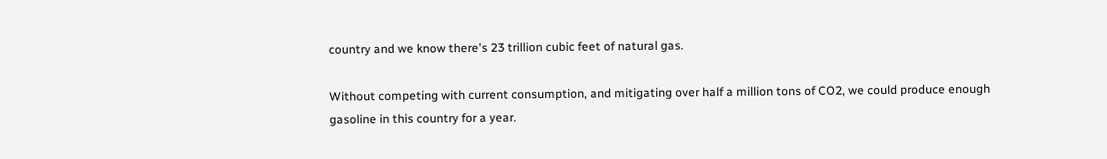country and we know there's 23 trillion cubic feet of natural gas.

Without competing with current consumption, and mitigating over half a million tons of CO2, we could produce enough gasoline in this country for a year.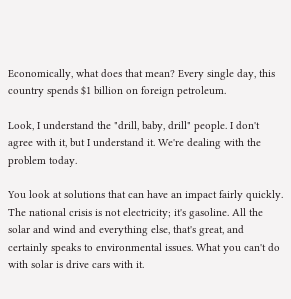Economically, what does that mean? Every single day, this country spends $1 billion on foreign petroleum.

Look, I understand the "drill, baby, drill" people. I don't agree with it, but I understand it. We're dealing with the problem today.

You look at solutions that can have an impact fairly quickly. The national crisis is not electricity; it's gasoline. All the solar and wind and everything else, that's great, and certainly speaks to environmental issues. What you can't do with solar is drive cars with it.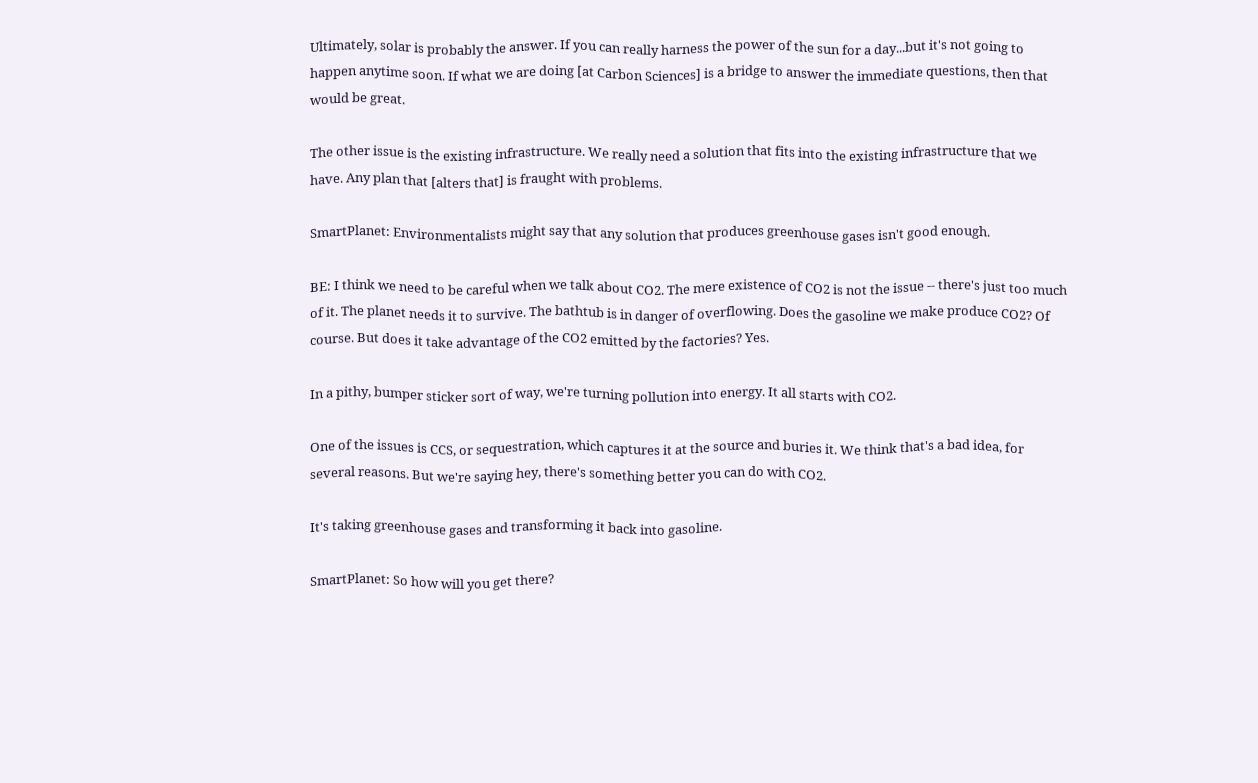Ultimately, solar is probably the answer. If you can really harness the power of the sun for a day...but it's not going to happen anytime soon. If what we are doing [at Carbon Sciences] is a bridge to answer the immediate questions, then that would be great.

The other issue is the existing infrastructure. We really need a solution that fits into the existing infrastructure that we have. Any plan that [alters that] is fraught with problems.

SmartPlanet: Environmentalists might say that any solution that produces greenhouse gases isn't good enough.

BE: I think we need to be careful when we talk about CO2. The mere existence of CO2 is not the issue -- there's just too much of it. The planet needs it to survive. The bathtub is in danger of overflowing. Does the gasoline we make produce CO2? Of course. But does it take advantage of the CO2 emitted by the factories? Yes.

In a pithy, bumper sticker sort of way, we're turning pollution into energy. It all starts with CO2.

One of the issues is CCS, or sequestration, which captures it at the source and buries it. We think that's a bad idea, for several reasons. But we're saying hey, there's something better you can do with CO2.

It's taking greenhouse gases and transforming it back into gasoline.

SmartPlanet: So how will you get there?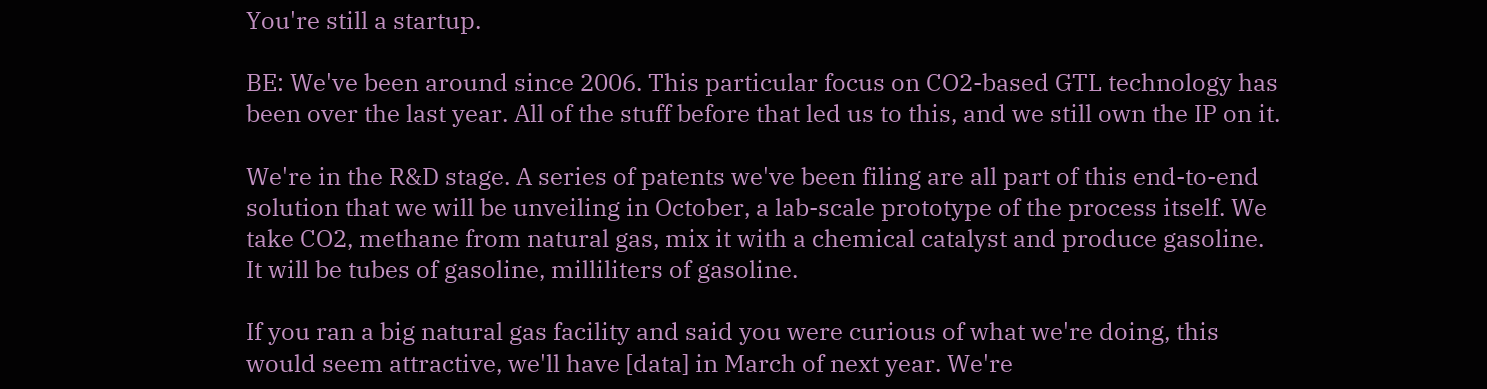You're still a startup.

BE: We've been around since 2006. This particular focus on CO2-based GTL technology has been over the last year. All of the stuff before that led us to this, and we still own the IP on it.

We're in the R&D stage. A series of patents we've been filing are all part of this end-to-end solution that we will be unveiling in October, a lab-scale prototype of the process itself. We take CO2, methane from natural gas, mix it with a chemical catalyst and produce gasoline. It will be tubes of gasoline, milliliters of gasoline.

If you ran a big natural gas facility and said you were curious of what we're doing, this would seem attractive, we'll have [data] in March of next year. We're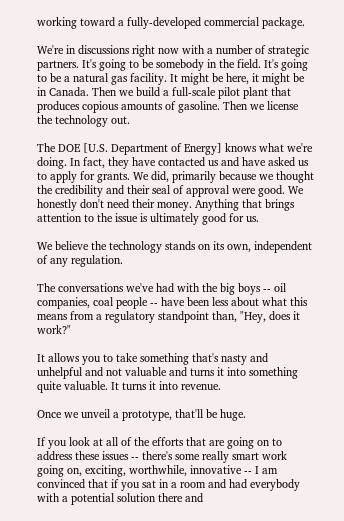working toward a fully-developed commercial package.

We're in discussions right now with a number of strategic partners. It's going to be somebody in the field. It's going to be a natural gas facility. It might be here, it might be in Canada. Then we build a full-scale pilot plant that produces copious amounts of gasoline. Then we license the technology out.

The DOE [U.S. Department of Energy] knows what we're doing. In fact, they have contacted us and have asked us to apply for grants. We did, primarily because we thought the credibility and their seal of approval were good. We honestly don't need their money. Anything that brings attention to the issue is ultimately good for us.

We believe the technology stands on its own, independent of any regulation.

The conversations we've had with the big boys -- oil companies, coal people -- have been less about what this means from a regulatory standpoint than, "Hey, does it work?"

It allows you to take something that's nasty and unhelpful and not valuable and turns it into something quite valuable. It turns it into revenue.

Once we unveil a prototype, that'll be huge.

If you look at all of the efforts that are going on to address these issues -- there's some really smart work going on, exciting, worthwhile, innovative -- I am convinced that if you sat in a room and had everybody with a potential solution there and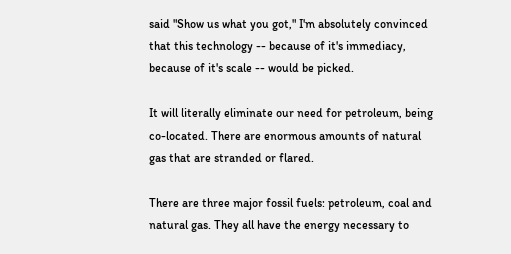said "Show us what you got," I'm absolutely convinced that this technology -- because of it's immediacy, because of it's scale -- would be picked.

It will literally eliminate our need for petroleum, being co-located. There are enormous amounts of natural gas that are stranded or flared.

There are three major fossil fuels: petroleum, coal and natural gas. They all have the energy necessary to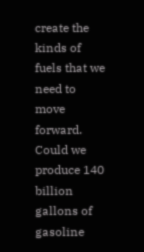create the kinds of fuels that we need to move forward. Could we produce 140 billion gallons of gasoline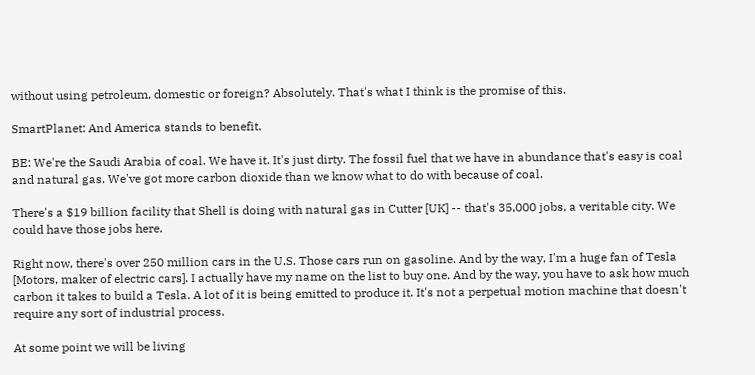without using petroleum, domestic or foreign? Absolutely. That's what I think is the promise of this.

SmartPlanet: And America stands to benefit.

BE: We're the Saudi Arabia of coal. We have it. It's just dirty. The fossil fuel that we have in abundance that's easy is coal and natural gas. We've got more carbon dioxide than we know what to do with because of coal.

There's a $19 billion facility that Shell is doing with natural gas in Cutter [UK] -- that's 35,000 jobs, a veritable city. We could have those jobs here.

Right now, there's over 250 million cars in the U.S. Those cars run on gasoline. And by the way, I'm a huge fan of Tesla [Motors, maker of electric cars]. I actually have my name on the list to buy one. And by the way, you have to ask how much carbon it takes to build a Tesla. A lot of it is being emitted to produce it. It's not a perpetual motion machine that doesn't require any sort of industrial process.

At some point we will be living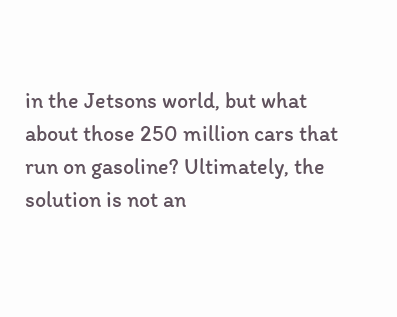in the Jetsons world, but what about those 250 million cars that run on gasoline? Ultimately, the solution is not an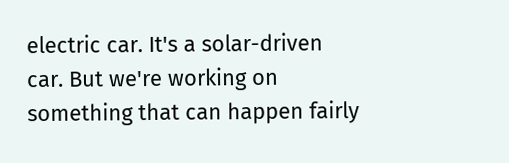electric car. It's a solar-driven car. But we're working on something that can happen fairly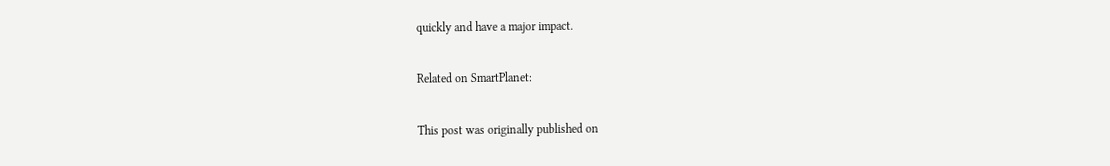quickly and have a major impact.

Related on SmartPlanet:

This post was originally published on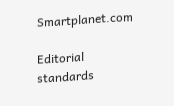Smartplanet.com

Editorial standards